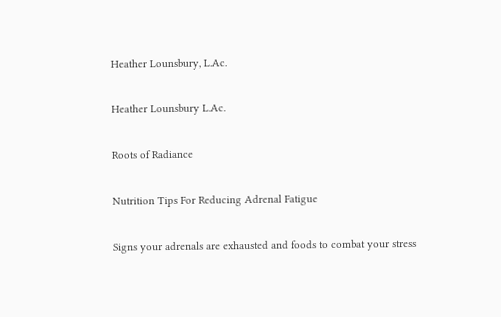Heather Lounsbury, L.Ac.

Heather Lounsbury L.Ac.

Roots of Radiance

Nutrition Tips For Reducing Adrenal Fatigue

Signs your adrenals are exhausted and foods to combat your stress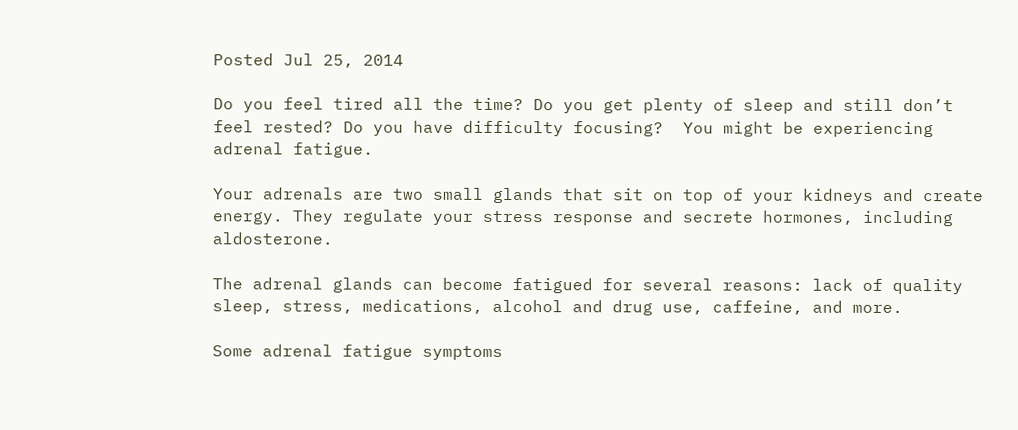Posted Jul 25, 2014

Do you feel tired all the time? Do you get plenty of sleep and still don’t feel rested? Do you have difficulty focusing?  You might be experiencing adrenal fatigue.

Your adrenals are two small glands that sit on top of your kidneys and create energy. They regulate your stress response and secrete hormones, including aldosterone.

The adrenal glands can become fatigued for several reasons: lack of quality sleep, stress, medications, alcohol and drug use, caffeine, and more.

Some adrenal fatigue symptoms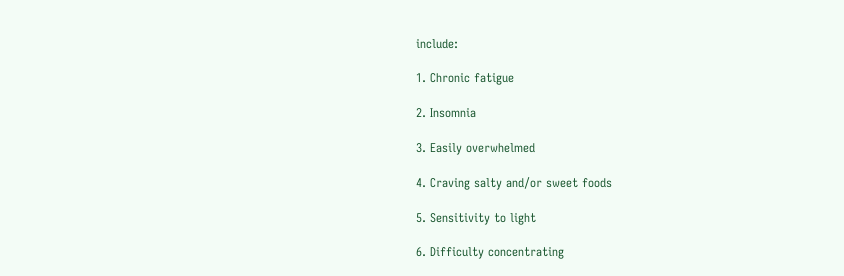include:

1. Chronic fatigue

2. Insomnia

3. Easily overwhelmed

4. Craving salty and/or sweet foods

5. Sensitivity to light

6. Difficulty concentrating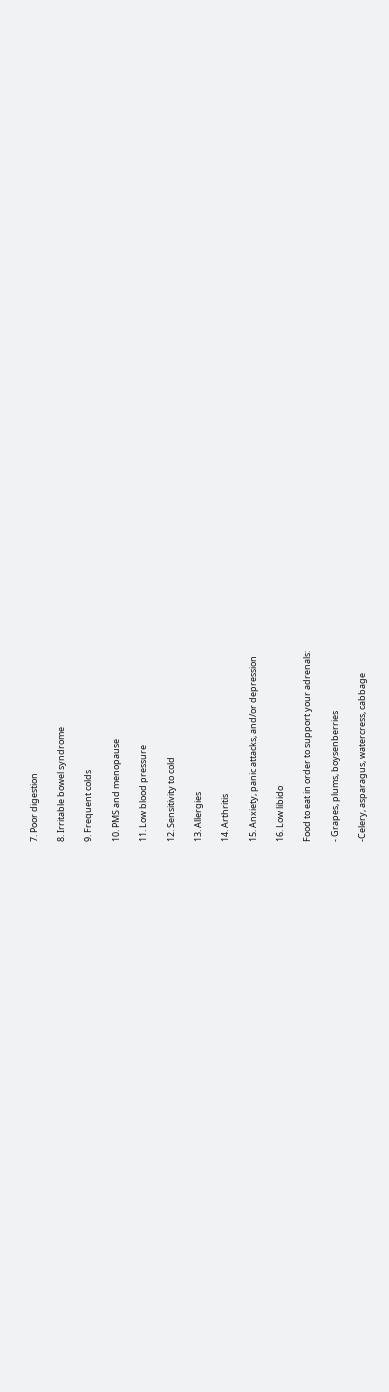7. Poor digestion

8. Irritable bowel syndrome

9. Frequent colds

10. PMS and menopause

11. Low blood pressure

12. Sensitivity to cold

13. Allergies

14. Arthritis

15. Anxiety, panic attacks, and/or depression

16. Low libido

Food to eat in order to support your adrenals:

- Grapes, plums, boysenberries

-Celery, asparagus, watercress, cabbage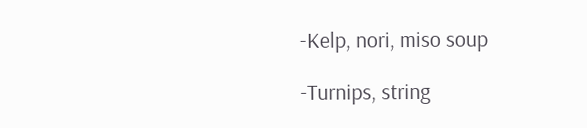-Kelp, nori, miso soup

-Turnips, string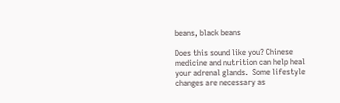beans, black beans

Does this sound like you? Chinese medicine and nutrition can help heal your adrenal glands.  Some lifestyle changes are necessary as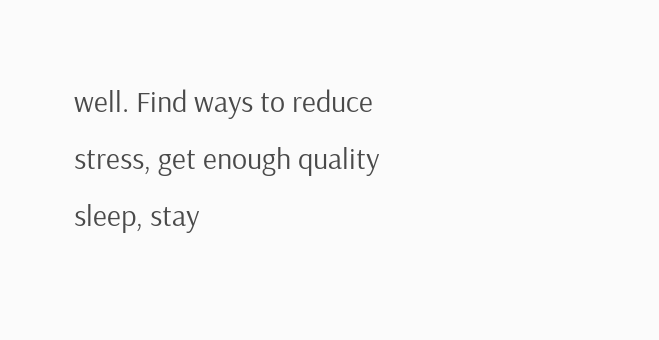well. Find ways to reduce stress, get enough quality sleep, stay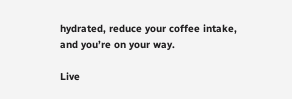hydrated, reduce your coffee intake, and you’re on your way.

Live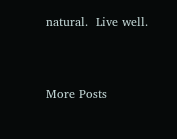natural.  Live well.


More Posts